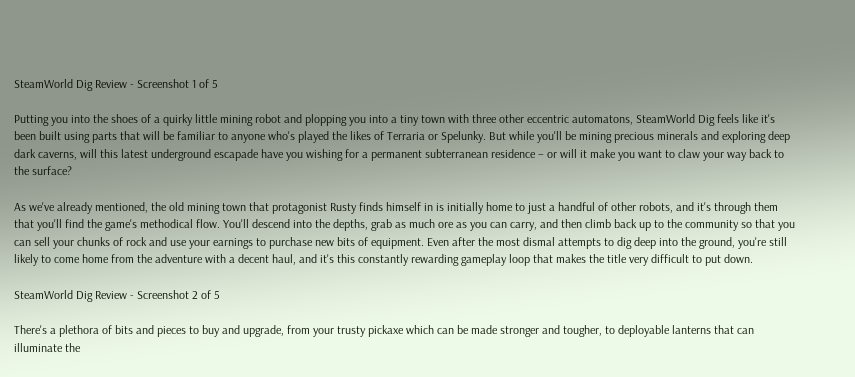SteamWorld Dig Review - Screenshot 1 of 5

Putting you into the shoes of a quirky little mining robot and plopping you into a tiny town with three other eccentric automatons, SteamWorld Dig feels like it's been built using parts that will be familiar to anyone who's played the likes of Terraria or Spelunky. But while you'll be mining precious minerals and exploring deep dark caverns, will this latest underground escapade have you wishing for a permanent subterranean residence – or will it make you want to claw your way back to the surface?

As we've already mentioned, the old mining town that protagonist Rusty finds himself in is initially home to just a handful of other robots, and it's through them that you'll find the game's methodical flow. You'll descend into the depths, grab as much ore as you can carry, and then climb back up to the community so that you can sell your chunks of rock and use your earnings to purchase new bits of equipment. Even after the most dismal attempts to dig deep into the ground, you're still likely to come home from the adventure with a decent haul, and it's this constantly rewarding gameplay loop that makes the title very difficult to put down.

SteamWorld Dig Review - Screenshot 2 of 5

There's a plethora of bits and pieces to buy and upgrade, from your trusty pickaxe which can be made stronger and tougher, to deployable lanterns that can illuminate the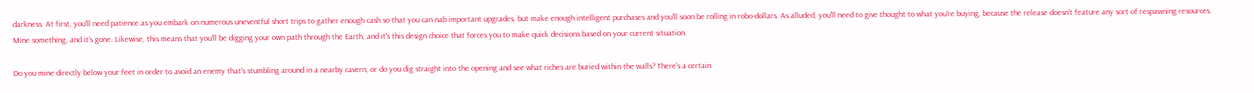darkness. At first, you'll need patience as you embark on numerous uneventful short trips to gather enough cash so that you can nab important upgrades, but make enough intelligent purchases and you'll soon be rolling in robo-dollars. As alluded, you'll need to give thought to what you're buying, because the release doesn't feature any sort of respawning resources. Mine something, and it's gone. Likewise, this means that you'll be digging your own path through the Earth, and it's this design choice that forces you to make quick decisions based on your current situation.

Do you mine directly below your feet in order to avoid an enemy that's stumbling around in a nearby cavern, or do you dig straight into the opening and see what riches are buried within the walls? There's a certain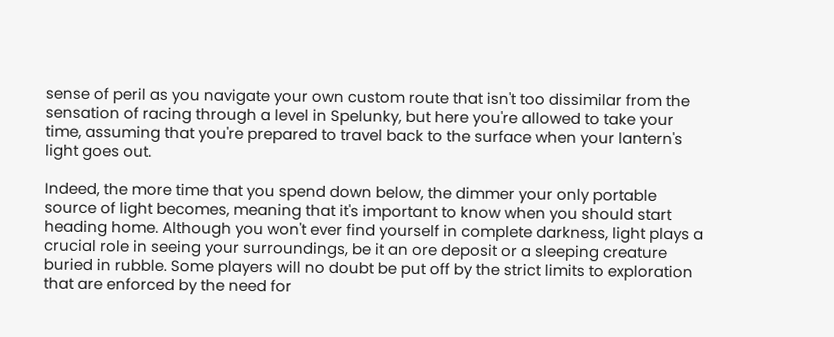sense of peril as you navigate your own custom route that isn't too dissimilar from the sensation of racing through a level in Spelunky, but here you're allowed to take your time, assuming that you're prepared to travel back to the surface when your lantern's light goes out.

Indeed, the more time that you spend down below, the dimmer your only portable source of light becomes, meaning that it's important to know when you should start heading home. Although you won't ever find yourself in complete darkness, light plays a crucial role in seeing your surroundings, be it an ore deposit or a sleeping creature buried in rubble. Some players will no doubt be put off by the strict limits to exploration that are enforced by the need for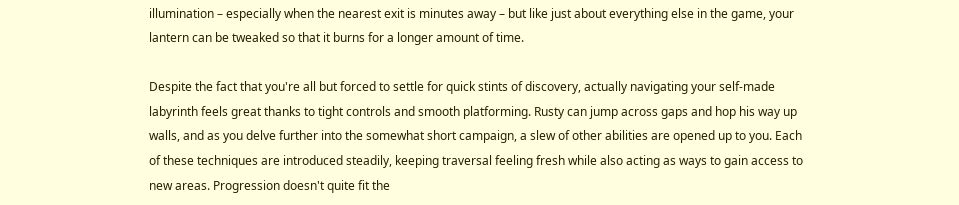illumination – especially when the nearest exit is minutes away – but like just about everything else in the game, your lantern can be tweaked so that it burns for a longer amount of time.

Despite the fact that you're all but forced to settle for quick stints of discovery, actually navigating your self-made labyrinth feels great thanks to tight controls and smooth platforming. Rusty can jump across gaps and hop his way up walls, and as you delve further into the somewhat short campaign, a slew of other abilities are opened up to you. Each of these techniques are introduced steadily, keeping traversal feeling fresh while also acting as ways to gain access to new areas. Progression doesn't quite fit the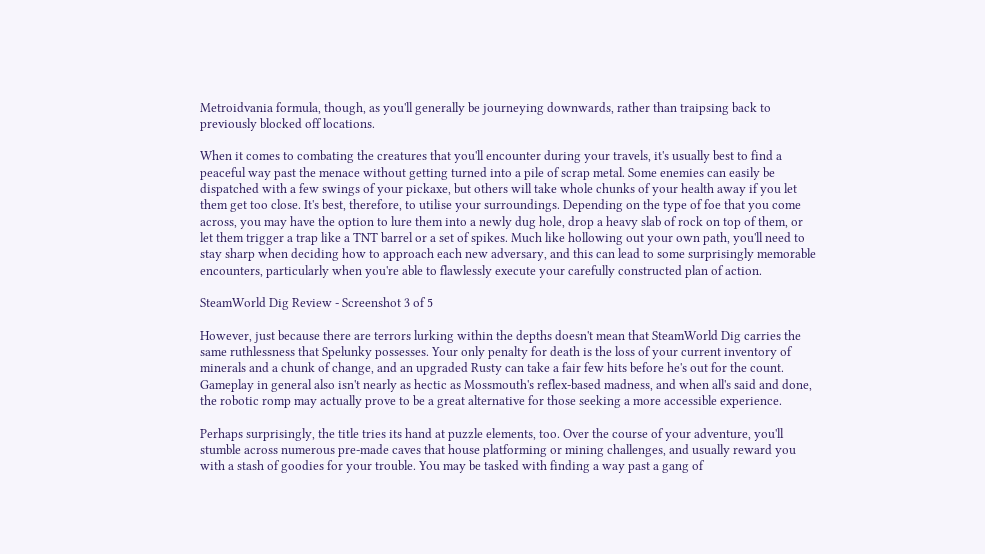Metroidvania formula, though, as you'll generally be journeying downwards, rather than traipsing back to previously blocked off locations.

When it comes to combating the creatures that you'll encounter during your travels, it's usually best to find a peaceful way past the menace without getting turned into a pile of scrap metal. Some enemies can easily be dispatched with a few swings of your pickaxe, but others will take whole chunks of your health away if you let them get too close. It's best, therefore, to utilise your surroundings. Depending on the type of foe that you come across, you may have the option to lure them into a newly dug hole, drop a heavy slab of rock on top of them, or let them trigger a trap like a TNT barrel or a set of spikes. Much like hollowing out your own path, you'll need to stay sharp when deciding how to approach each new adversary, and this can lead to some surprisingly memorable encounters, particularly when you're able to flawlessly execute your carefully constructed plan of action.

SteamWorld Dig Review - Screenshot 3 of 5

However, just because there are terrors lurking within the depths doesn't mean that SteamWorld Dig carries the same ruthlessness that Spelunky possesses. Your only penalty for death is the loss of your current inventory of minerals and a chunk of change, and an upgraded Rusty can take a fair few hits before he's out for the count. Gameplay in general also isn't nearly as hectic as Mossmouth's reflex-based madness, and when all's said and done, the robotic romp may actually prove to be a great alternative for those seeking a more accessible experience.

Perhaps surprisingly, the title tries its hand at puzzle elements, too. Over the course of your adventure, you'll stumble across numerous pre-made caves that house platforming or mining challenges, and usually reward you with a stash of goodies for your trouble. You may be tasked with finding a way past a gang of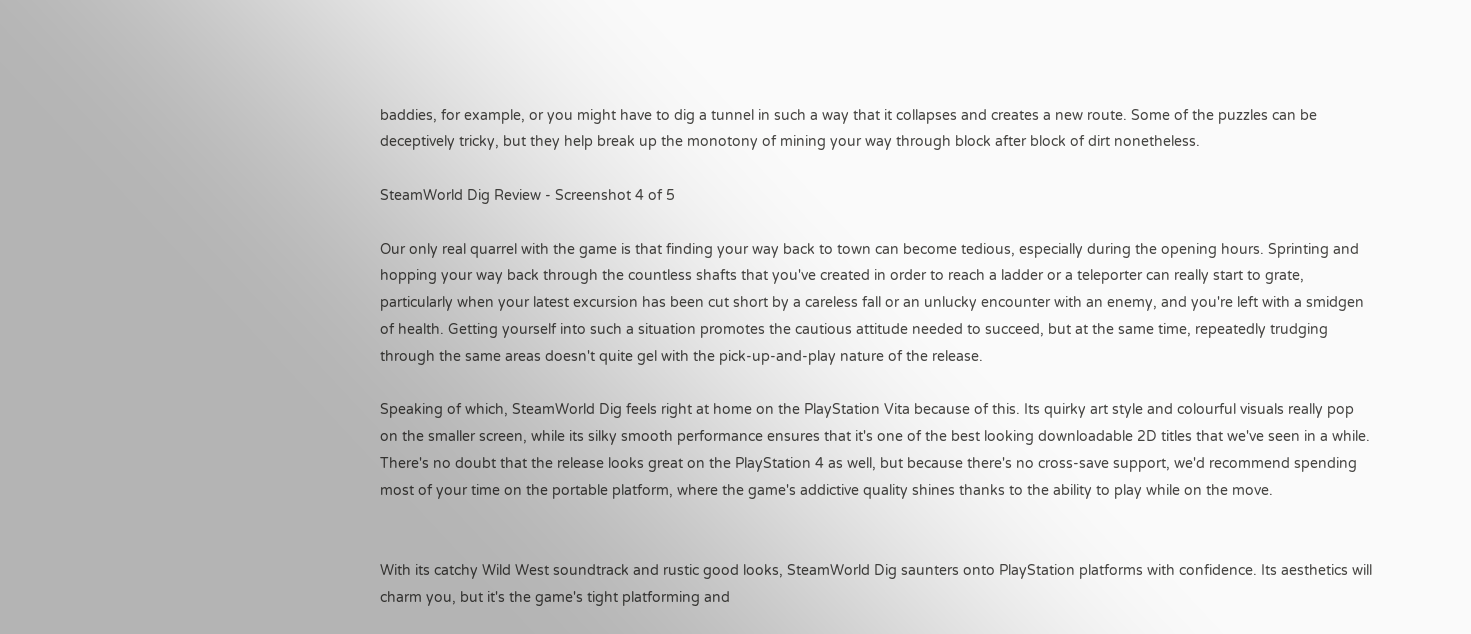baddies, for example, or you might have to dig a tunnel in such a way that it collapses and creates a new route. Some of the puzzles can be deceptively tricky, but they help break up the monotony of mining your way through block after block of dirt nonetheless.

SteamWorld Dig Review - Screenshot 4 of 5

Our only real quarrel with the game is that finding your way back to town can become tedious, especially during the opening hours. Sprinting and hopping your way back through the countless shafts that you've created in order to reach a ladder or a teleporter can really start to grate, particularly when your latest excursion has been cut short by a careless fall or an unlucky encounter with an enemy, and you're left with a smidgen of health. Getting yourself into such a situation promotes the cautious attitude needed to succeed, but at the same time, repeatedly trudging through the same areas doesn't quite gel with the pick-up-and-play nature of the release.

Speaking of which, SteamWorld Dig feels right at home on the PlayStation Vita because of this. Its quirky art style and colourful visuals really pop on the smaller screen, while its silky smooth performance ensures that it's one of the best looking downloadable 2D titles that we've seen in a while. There's no doubt that the release looks great on the PlayStation 4 as well, but because there's no cross-save support, we'd recommend spending most of your time on the portable platform, where the game's addictive quality shines thanks to the ability to play while on the move.


With its catchy Wild West soundtrack and rustic good looks, SteamWorld Dig saunters onto PlayStation platforms with confidence. Its aesthetics will charm you, but it's the game's tight platforming and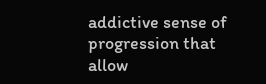addictive sense of progression that allow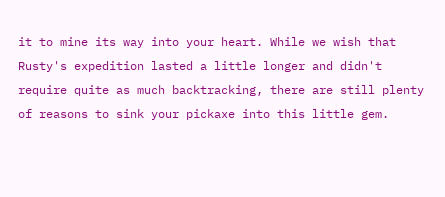it to mine its way into your heart. While we wish that Rusty's expedition lasted a little longer and didn't require quite as much backtracking, there are still plenty of reasons to sink your pickaxe into this little gem.